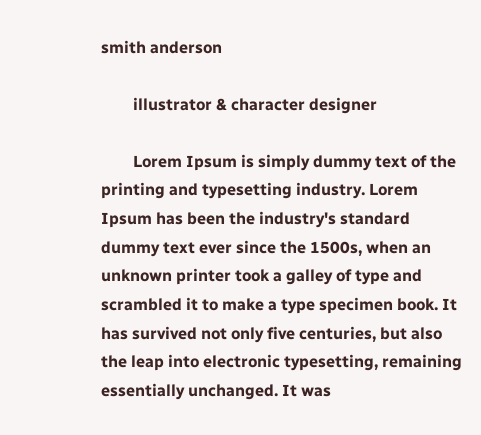smith anderson

        illustrator & character designer

        Lorem Ipsum is simply dummy text of the printing and typesetting industry. Lorem Ipsum has been the industry's standard dummy text ever since the 1500s, when an unknown printer took a galley of type and scrambled it to make a type specimen book. It has survived not only five centuries, but also the leap into electronic typesetting, remaining essentially unchanged. It was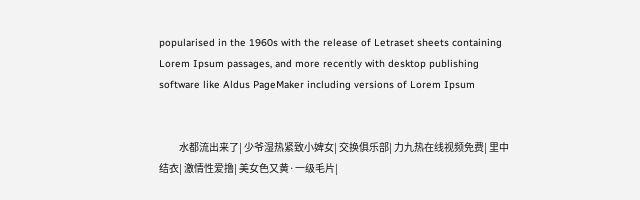popularised in the 1960s with the release of Letraset sheets containing Lorem Ipsum passages, and more recently with desktop publishing software like Aldus PageMaker including versions of Lorem Ipsum


          水都流出来了| 少爷湿热紧致小婢女| 交换俱乐部| 力九热在线视频免费| 里中结衣| 激情性爱撸| 美女色又黄·一级毛片|